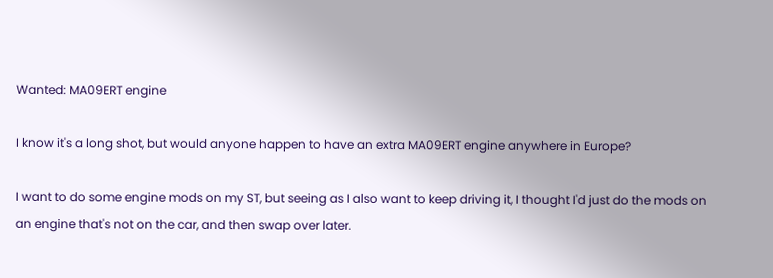Wanted: MA09ERT engine

I know it's a long shot, but would anyone happen to have an extra MA09ERT engine anywhere in Europe?

I want to do some engine mods on my ST, but seeing as I also want to keep driving it, I thought I'd just do the mods on an engine that's not on the car, and then swap over later.